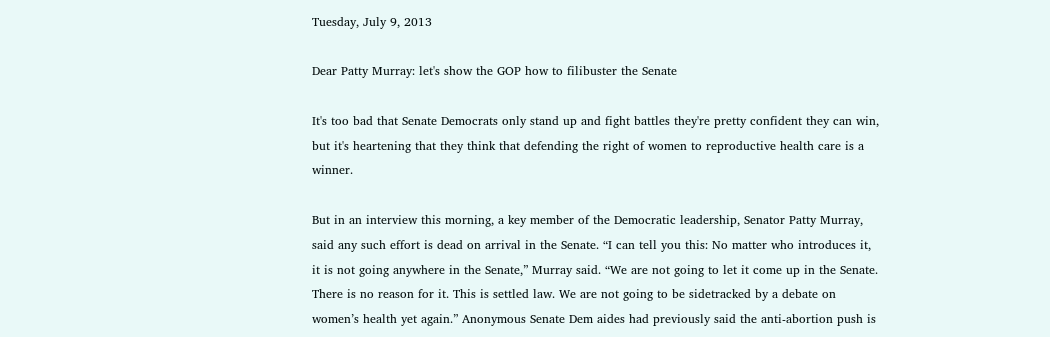Tuesday, July 9, 2013

Dear Patty Murray: let's show the GOP how to filibuster the Senate

It's too bad that Senate Democrats only stand up and fight battles they're pretty confident they can win, but it's heartening that they think that defending the right of women to reproductive health care is a winner.

But in an interview this morning, a key member of the Democratic leadership, Senator Patty Murray, said any such effort is dead on arrival in the Senate. “I can tell you this: No matter who introduces it, it is not going anywhere in the Senate,” Murray said. “We are not going to let it come up in the Senate. There is no reason for it. This is settled law. We are not going to be sidetracked by a debate on women’s health yet again.” Anonymous Senate Dem aides had previously said the anti-abortion push is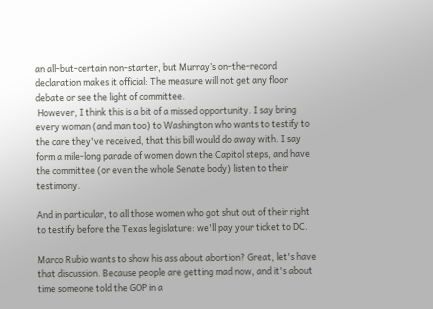an all-but-certain non-starter, but Murray’s on-the-record declaration makes it official: The measure will not get any floor debate or see the light of committee.
 However, I think this is a bit of a missed opportunity. I say bring every woman (and man too) to Washington who wants to testify to the care they've received, that this bill would do away with. I say form a mile-long parade of women down the Capitol steps, and have the committee (or even the whole Senate body) listen to their testimony.

And in particular, to all those women who got shut out of their right to testify before the Texas legislature: we'll pay your ticket to DC.

Marco Rubio wants to show his ass about abortion? Great, let's have that discussion. Because people are getting mad now, and it's about time someone told the GOP in a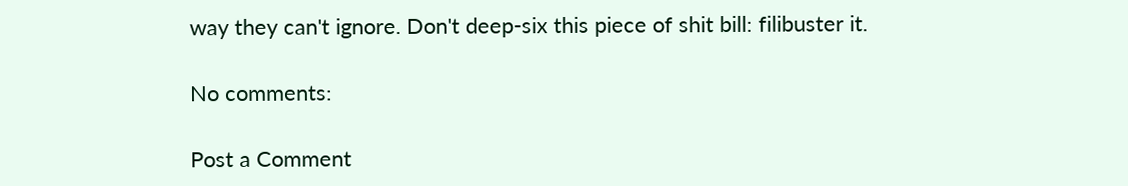way they can't ignore. Don't deep-six this piece of shit bill: filibuster it.

No comments:

Post a Comment